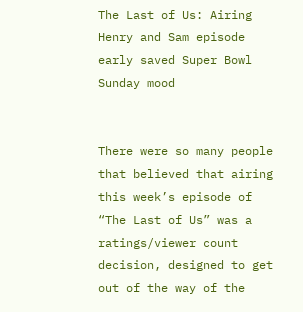The Last of Us: Airing Henry and Sam episode early saved Super Bowl Sunday mood


There were so many people that believed that airing this week’s episode of “The Last of Us” was a ratings/viewer count decision, designed to get out of the way of the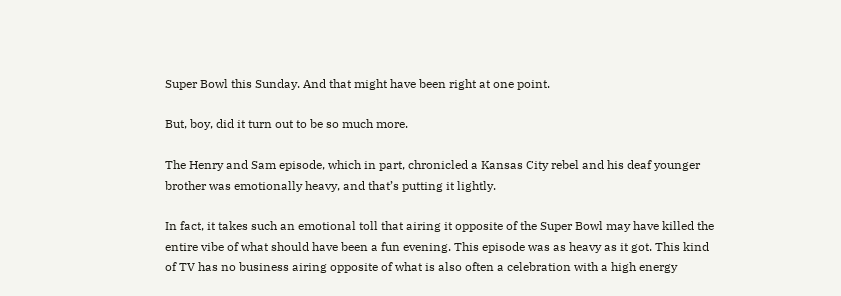Super Bowl this Sunday. And that might have been right at one point.

But, boy, did it turn out to be so much more.

The Henry and Sam episode, which in part, chronicled a Kansas City rebel and his deaf younger brother was emotionally heavy, and that’s putting it lightly.

In fact, it takes such an emotional toll that airing it opposite of the Super Bowl may have killed the entire vibe of what should have been a fun evening. This episode was as heavy as it got. This kind of TV has no business airing opposite of what is also often a celebration with a high energy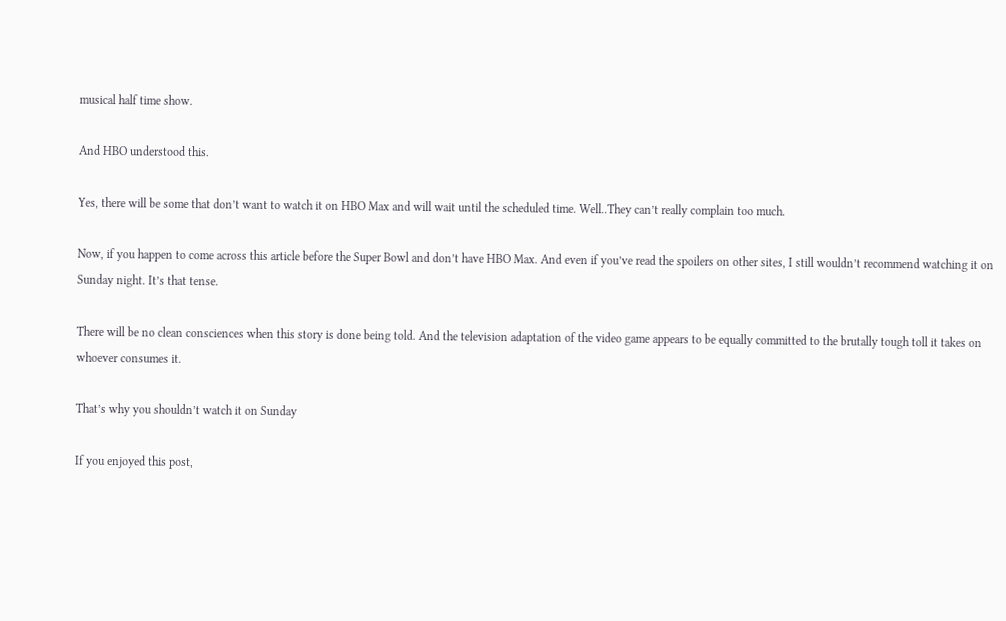musical half time show.

And HBO understood this.

Yes, there will be some that don’t want to watch it on HBO Max and will wait until the scheduled time. Well..They can’t really complain too much.

Now, if you happen to come across this article before the Super Bowl and don’t have HBO Max. And even if you’ve read the spoilers on other sites, I still wouldn’t recommend watching it on Sunday night. It’s that tense.

There will be no clean consciences when this story is done being told. And the television adaptation of the video game appears to be equally committed to the brutally tough toll it takes on whoever consumes it.

That’s why you shouldn’t watch it on Sunday

If you enjoyed this post,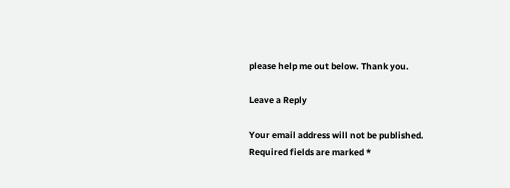please help me out below. Thank you.

Leave a Reply

Your email address will not be published. Required fields are marked *